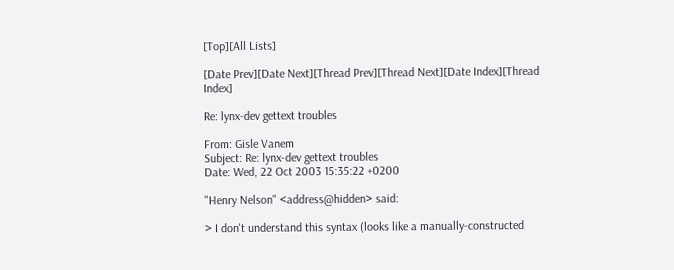[Top][All Lists]

[Date Prev][Date Next][Thread Prev][Thread Next][Date Index][Thread Index]

Re: lynx-dev gettext troubles

From: Gisle Vanem
Subject: Re: lynx-dev gettext troubles
Date: Wed, 22 Oct 2003 15:35:22 +0200

"Henry Nelson" <address@hidden> said:

> I don't understand this syntax (looks like a manually-constructed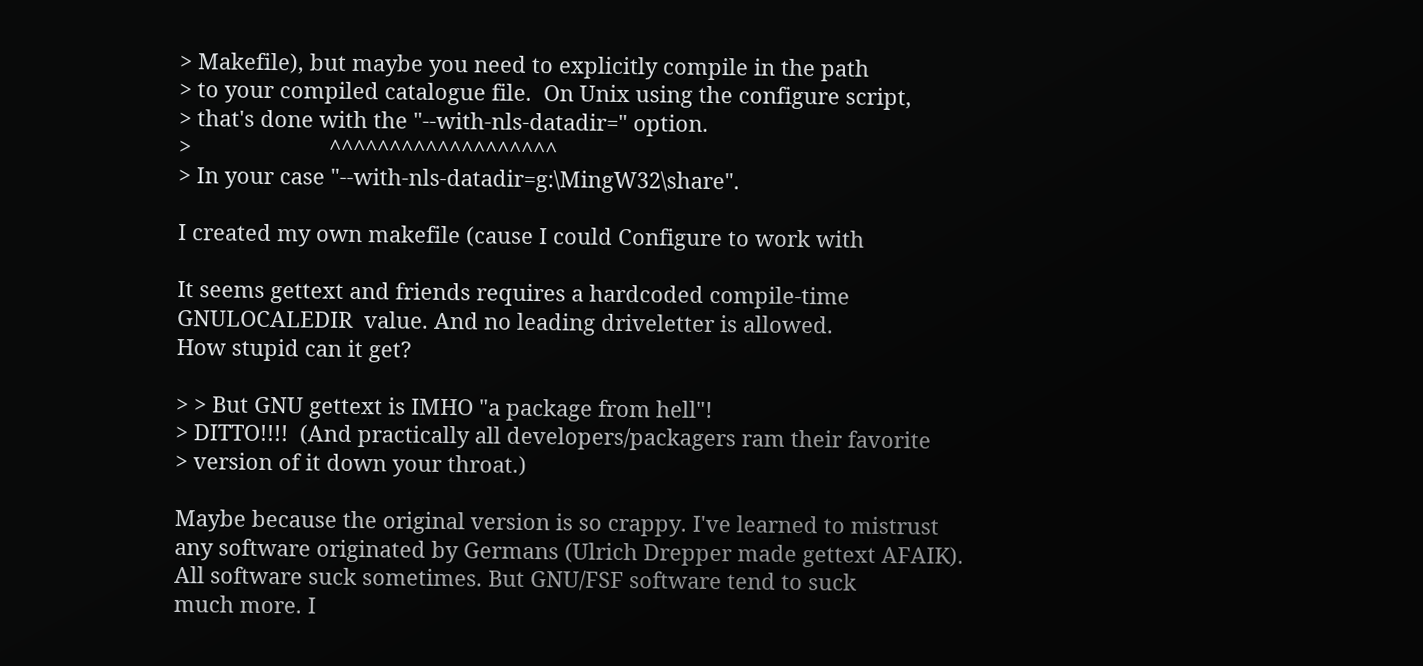> Makefile), but maybe you need to explicitly compile in the path
> to your compiled catalogue file.  On Unix using the configure script,
> that's done with the "--with-nls-datadir=" option.
>                       ^^^^^^^^^^^^^^^^^^^
> In your case "--with-nls-datadir=g:\MingW32\share".

I created my own makefile (cause I could Configure to work with

It seems gettext and friends requires a hardcoded compile-time
GNULOCALEDIR  value. And no leading driveletter is allowed.
How stupid can it get?

> > But GNU gettext is IMHO "a package from hell"!
> DITTO!!!!  (And practically all developers/packagers ram their favorite
> version of it down your throat.)

Maybe because the original version is so crappy. I've learned to mistrust
any software originated by Germans (Ulrich Drepper made gettext AFAIK).
All software suck sometimes. But GNU/FSF software tend to suck
much more. I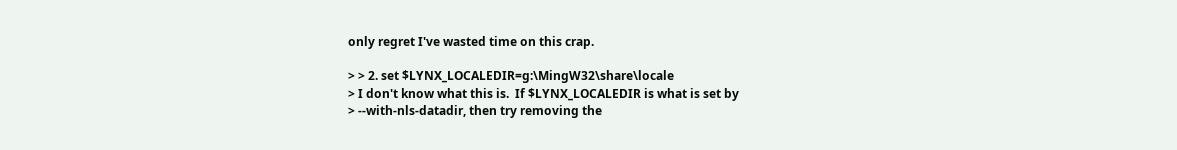only regret I've wasted time on this crap.

> > 2. set $LYNX_LOCALEDIR=g:\MingW32\share\locale
> I don't know what this is.  If $LYNX_LOCALEDIR is what is set by
> --with-nls-datadir, then try removing the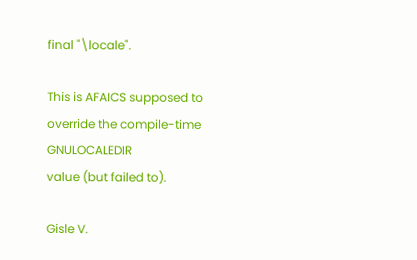final "\locale".

This is AFAICS supposed to override the compile-time GNULOCALEDIR
value (but failed to).

Gisle V.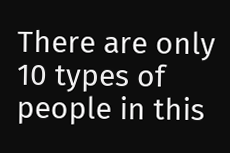There are only 10 types of people in this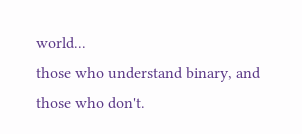world...
those who understand binary, and those who don't.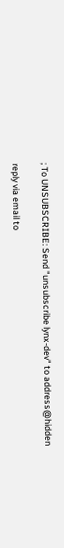; To UNSUBSCRIBE: Send "unsubscribe lynx-dev" to address@hidden

reply via email to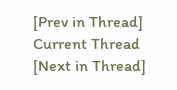[Prev in Thread] Current Thread [Next in Thread]